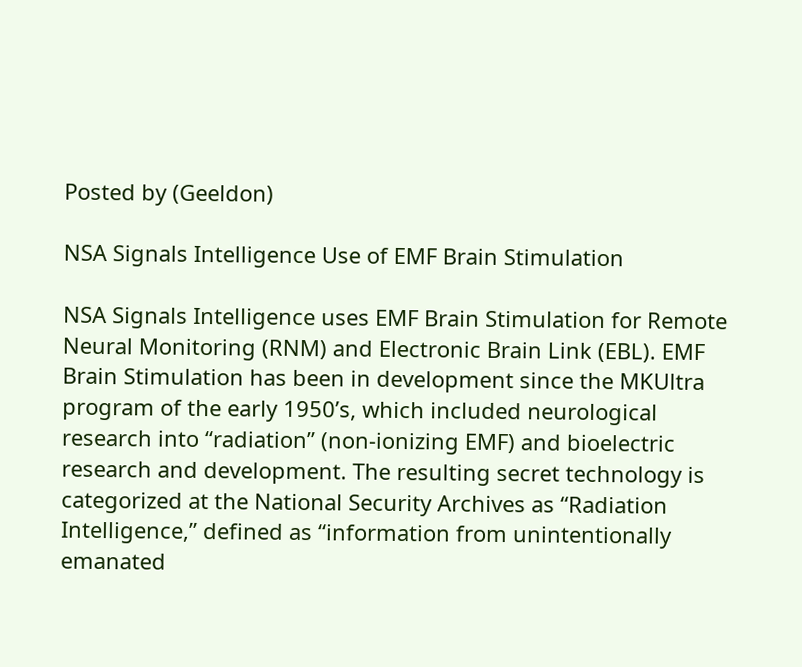Posted by (Geeldon)

NSA Signals Intelligence Use of EMF Brain Stimulation

NSA Signals Intelligence uses EMF Brain Stimulation for Remote Neural Monitoring (RNM) and Electronic Brain Link (EBL). EMF Brain Stimulation has been in development since the MKUltra program of the early 1950’s, which included neurological research into “radiation” (non-ionizing EMF) and bioelectric research and development. The resulting secret technology is categorized at the National Security Archives as “Radiation Intelligence,” defined as “information from unintentionally emanated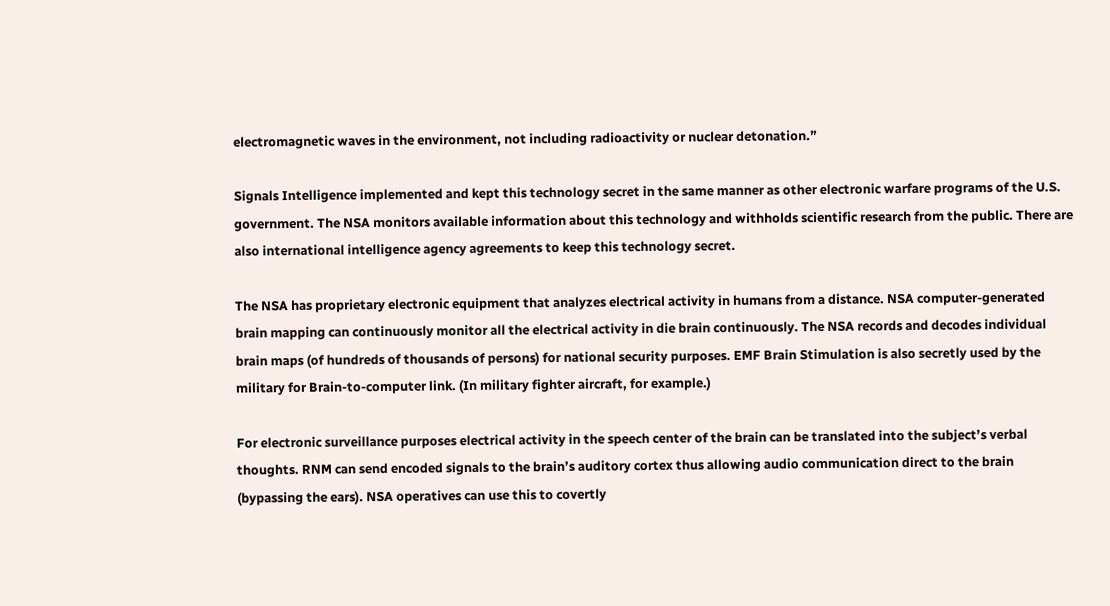electromagnetic waves in the environment, not including radioactivity or nuclear detonation.”

Signals Intelligence implemented and kept this technology secret in the same manner as other electronic warfare programs of the U.S. government. The NSA monitors available information about this technology and withholds scientific research from the public. There are also international intelligence agency agreements to keep this technology secret.

The NSA has proprietary electronic equipment that analyzes electrical activity in humans from a distance. NSA computer-generated brain mapping can continuously monitor all the electrical activity in die brain continuously. The NSA records and decodes individual brain maps (of hundreds of thousands of persons) for national security purposes. EMF Brain Stimulation is also secretly used by the military for Brain-to-computer link. (In military fighter aircraft, for example.)

For electronic surveillance purposes electrical activity in the speech center of the brain can be translated into the subject’s verbal thoughts. RNM can send encoded signals to the brain’s auditory cortex thus allowing audio communication direct to the brain (bypassing the ears). NSA operatives can use this to covertly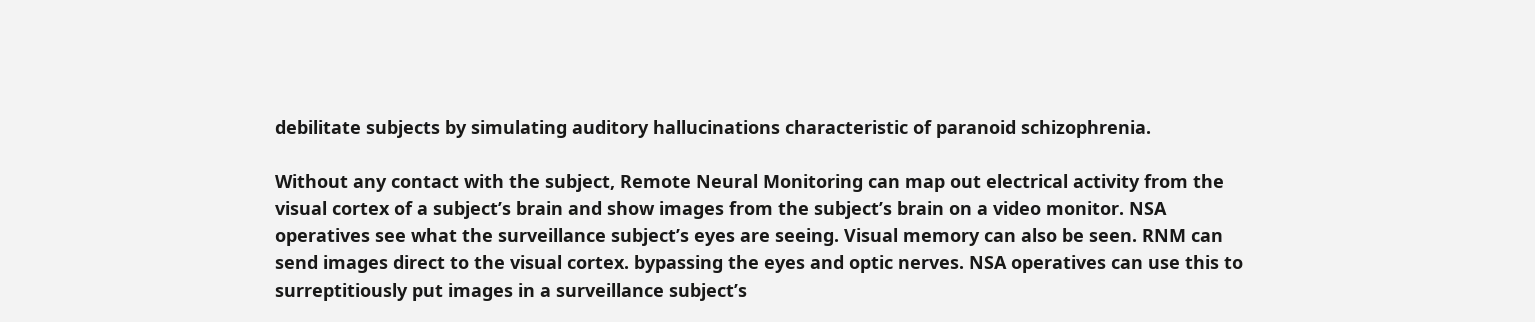debilitate subjects by simulating auditory hallucinations characteristic of paranoid schizophrenia.

Without any contact with the subject, Remote Neural Monitoring can map out electrical activity from the visual cortex of a subject’s brain and show images from the subject’s brain on a video monitor. NSA operatives see what the surveillance subject’s eyes are seeing. Visual memory can also be seen. RNM can send images direct to the visual cortex. bypassing the eyes and optic nerves. NSA operatives can use this to surreptitiously put images in a surveillance subject’s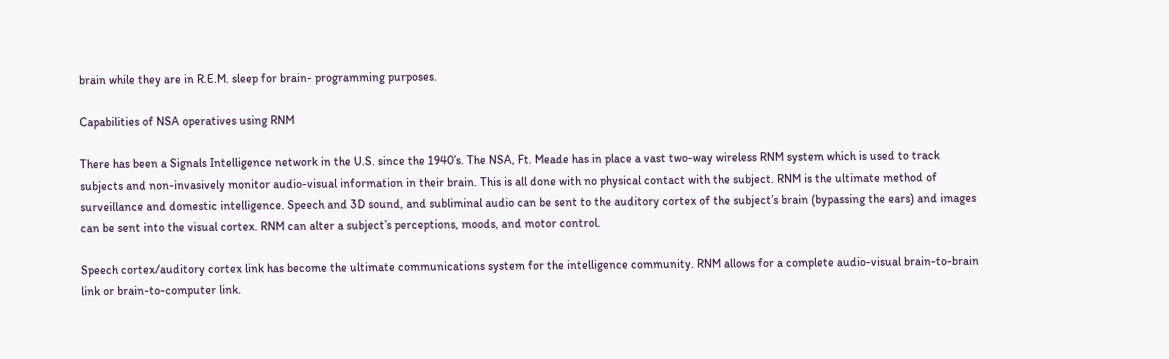brain while they are in R.E.M. sleep for brain- programming purposes.

Capabilities of NSA operatives using RNM

There has been a Signals Intelligence network in the U.S. since the 1940’s. The NSA, Ft. Meade has in place a vast two-way wireless RNM system which is used to track subjects and non-invasively monitor audio-visual information in their brain. This is all done with no physical contact with the subject. RNM is the ultimate method of surveillance and domestic intelligence. Speech and 3D sound, and subliminal audio can be sent to the auditory cortex of the subject’s brain (bypassing the ears) and images can be sent into the visual cortex. RNM can alter a subject’s perceptions, moods, and motor control.

Speech cortex/auditory cortex link has become the ultimate communications system for the intelligence community. RNM allows for a complete audio-visual brain-to-brain link or brain-to-computer link.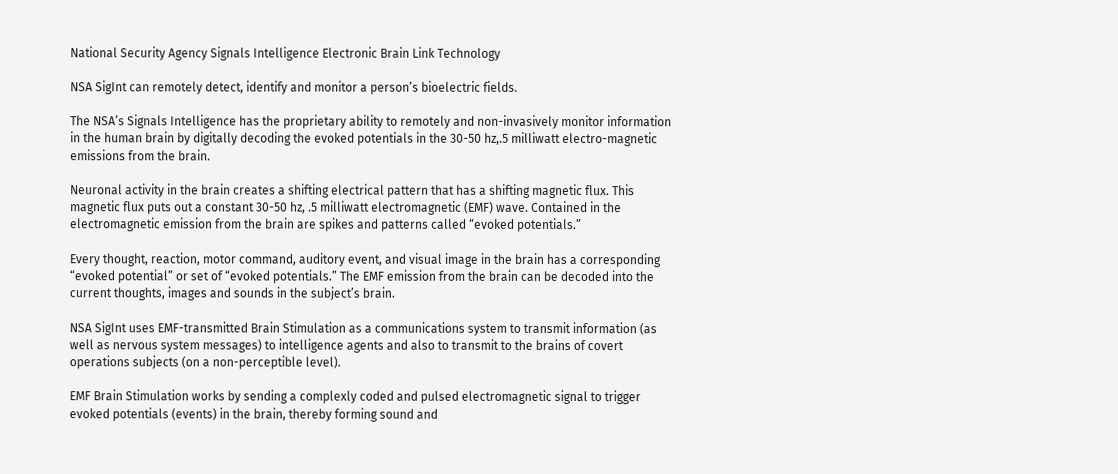National Security Agency Signals Intelligence Electronic Brain Link Technology

NSA SigInt can remotely detect, identify and monitor a person’s bioelectric fields.

The NSA’s Signals Intelligence has the proprietary ability to remotely and non-invasively monitor information in the human brain by digitally decoding the evoked potentials in the 30-50 hz,.5 milliwatt electro-magnetic emissions from the brain.

Neuronal activity in the brain creates a shifting electrical pattern that has a shifting magnetic flux. This magnetic flux puts out a constant 30-50 hz, .5 milliwatt electromagnetic (EMF) wave. Contained in the electromagnetic emission from the brain are spikes and patterns called “evoked potentials.”

Every thought, reaction, motor command, auditory event, and visual image in the brain has a corresponding “evoked potential” or set of “evoked potentials.” The EMF emission from the brain can be decoded into the current thoughts, images and sounds in the subject’s brain.

NSA SigInt uses EMF-transmitted Brain Stimulation as a communications system to transmit information (as well as nervous system messages) to intelligence agents and also to transmit to the brains of covert operations subjects (on a non-perceptible level).

EMF Brain Stimulation works by sending a complexly coded and pulsed electromagnetic signal to trigger evoked potentials (events) in the brain, thereby forming sound and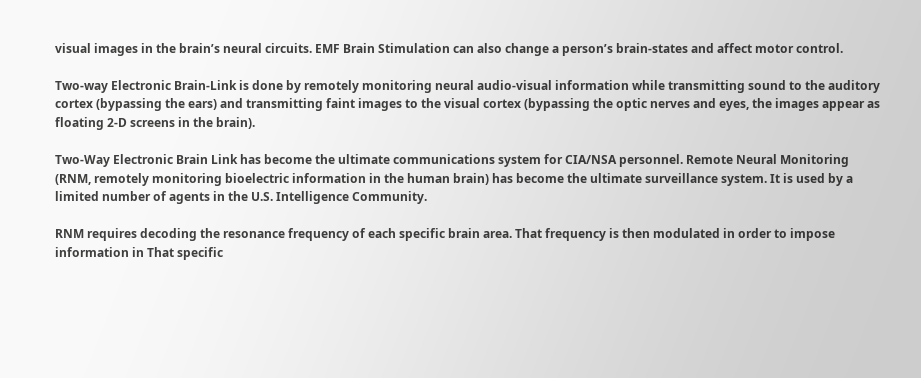visual images in the brain’s neural circuits. EMF Brain Stimulation can also change a person’s brain-states and affect motor control.

Two-way Electronic Brain-Link is done by remotely monitoring neural audio-visual information while transmitting sound to the auditory cortex (bypassing the ears) and transmitting faint images to the visual cortex (bypassing the optic nerves and eyes, the images appear as floating 2-D screens in the brain).

Two-Way Electronic Brain Link has become the ultimate communications system for CIA/NSA personnel. Remote Neural Monitoring (RNM, remotely monitoring bioelectric information in the human brain) has become the ultimate surveillance system. It is used by a limited number of agents in the U.S. Intelligence Community.

RNM requires decoding the resonance frequency of each specific brain area. That frequency is then modulated in order to impose information in That specific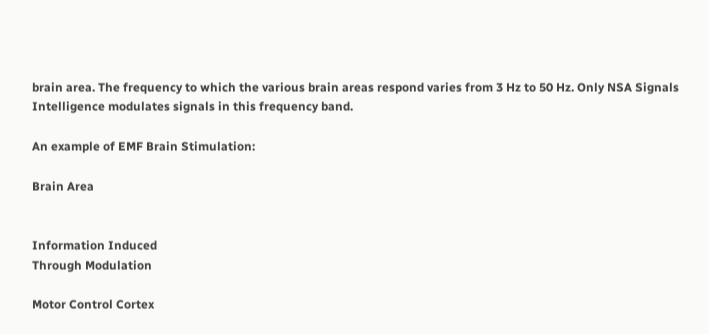brain area. The frequency to which the various brain areas respond varies from 3 Hz to 50 Hz. Only NSA Signals Intelligence modulates signals in this frequency band.

An example of EMF Brain Stimulation:

Brain Area


Information Induced
Through Modulation

Motor Control Cortex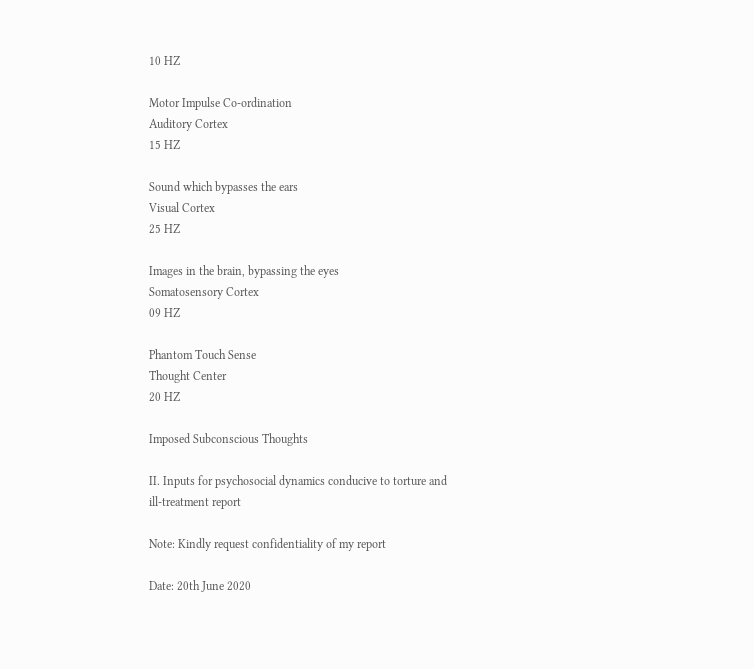10 HZ

Motor Impulse Co-ordination
Auditory Cortex
15 HZ

Sound which bypasses the ears
Visual Cortex
25 HZ

Images in the brain, bypassing the eyes
Somatosensory Cortex
09 HZ

Phantom Touch Sense
Thought Center
20 HZ

Imposed Subconscious Thoughts

II. Inputs for psychosocial dynamics conducive to torture and
ill-treatment report

Note: Kindly request confidentiality of my report

Date: 20th June 2020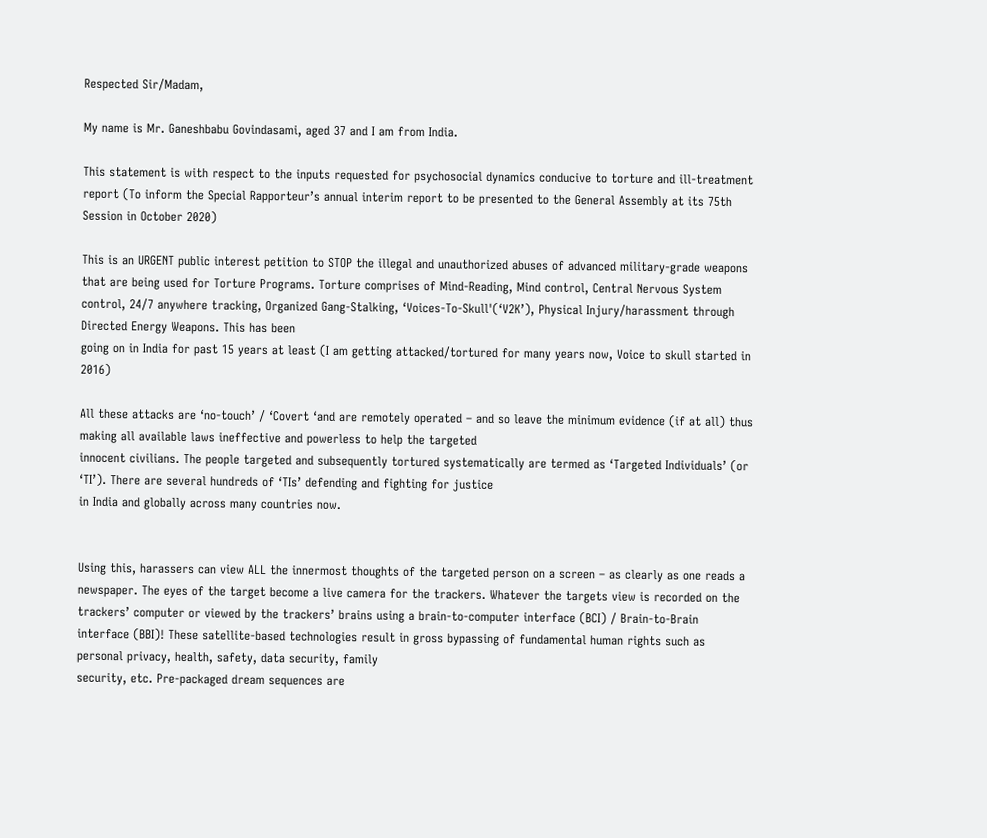Respected Sir/Madam,

My name is Mr. Ganeshbabu Govindasami, aged 37 and I am from India.

This statement is with respect to the inputs requested for psychosocial dynamics conducive to torture and ill-treatment report (To inform the Special Rapporteur’s annual interim report to be presented to the General Assembly at its 75th Session in October 2020)

This is an URGENT public interest petition to STOP the illegal and unauthorized abuses of advanced military-grade weapons that are being used for Torture Programs. Torture comprises of Mind-Reading, Mind control, Central Nervous System control, 24/7 anywhere tracking, Organized Gang-Stalking, ‘Voices-To-Skull'(‘V2K’), Physical Injury/harassment through Directed Energy Weapons. This has been
going on in India for past 15 years at least (I am getting attacked/tortured for many years now, Voice to skull started in 2016)

All these attacks are ‘no-touch’ / ‘Covert ‘and are remotely operated – and so leave the minimum evidence (if at all) thus making all available laws ineffective and powerless to help the targeted
innocent civilians. The people targeted and subsequently tortured systematically are termed as ‘Targeted Individuals’ (or ‘TI’). There are several hundreds of ‘TIs’ defending and fighting for justice
in India and globally across many countries now.


Using this, harassers can view ALL the innermost thoughts of the targeted person on a screen – as clearly as one reads a newspaper. The eyes of the target become a live camera for the trackers. Whatever the targets view is recorded on the trackers’ computer or viewed by the trackers’ brains using a brain-to-computer interface (BCI) / Brain-to-Brain interface (BBI)! These satellite-based technologies result in gross bypassing of fundamental human rights such as personal privacy, health, safety, data security, family
security, etc. Pre-packaged dream sequences are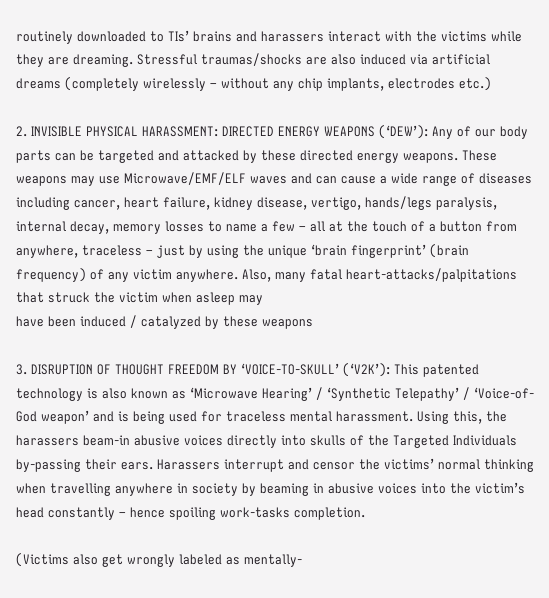routinely downloaded to TIs’ brains and harassers interact with the victims while they are dreaming. Stressful traumas/shocks are also induced via artificial
dreams (completely wirelessly – without any chip implants, electrodes etc.)

2. INVISIBLE PHYSICAL HARASSMENT: DIRECTED ENERGY WEAPONS (‘DEW’): Any of our body parts can be targeted and attacked by these directed energy weapons. These weapons may use Microwave/EMF/ELF waves and can cause a wide range of diseases including cancer, heart failure, kidney disease, vertigo, hands/legs paralysis, internal decay, memory losses to name a few – all at the touch of a button from anywhere, traceless – just by using the unique ‘brain fingerprint’ (brain frequency) of any victim anywhere. Also, many fatal heart-attacks/palpitations that struck the victim when asleep may
have been induced / catalyzed by these weapons

3. DISRUPTION OF THOUGHT FREEDOM BY ‘VOICE-TO-SKULL’ (‘V2K’): This patented technology is also known as ‘Microwave Hearing’ / ‘Synthetic Telepathy’ / ‘Voice-of-God weapon’ and is being used for traceless mental harassment. Using this, the harassers beam-in abusive voices directly into skulls of the Targeted Individuals by-passing their ears. Harassers interrupt and censor the victims’ normal thinking
when travelling anywhere in society by beaming in abusive voices into the victim’s head constantly – hence spoiling work-tasks completion.

(Victims also get wrongly labeled as mentally-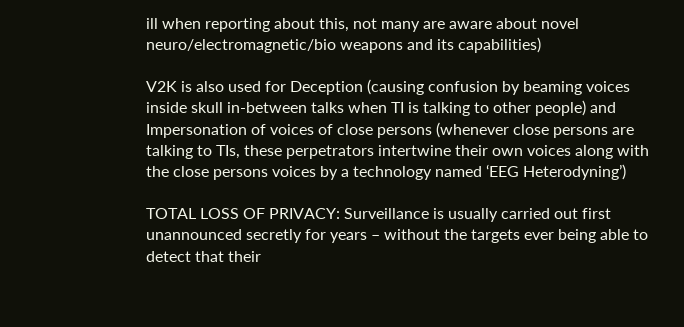ill when reporting about this, not many are aware about novel neuro/electromagnetic/bio weapons and its capabilities)

V2K is also used for Deception (causing confusion by beaming voices inside skull in-between talks when TI is talking to other people) and Impersonation of voices of close persons (whenever close persons are
talking to TIs, these perpetrators intertwine their own voices along with the close persons voices by a technology named ‘EEG Heterodyning’)

TOTAL LOSS OF PRIVACY: Surveillance is usually carried out first unannounced secretly for years – without the targets ever being able to detect that their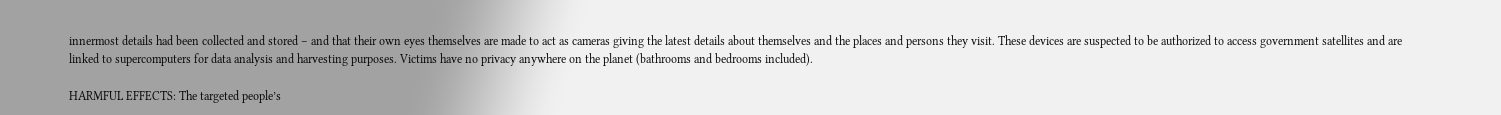innermost details had been collected and stored – and that their own eyes themselves are made to act as cameras giving the latest details about themselves and the places and persons they visit. These devices are suspected to be authorized to access government satellites and are linked to supercomputers for data analysis and harvesting purposes. Victims have no privacy anywhere on the planet (bathrooms and bedrooms included).

HARMFUL EFFECTS: The targeted people’s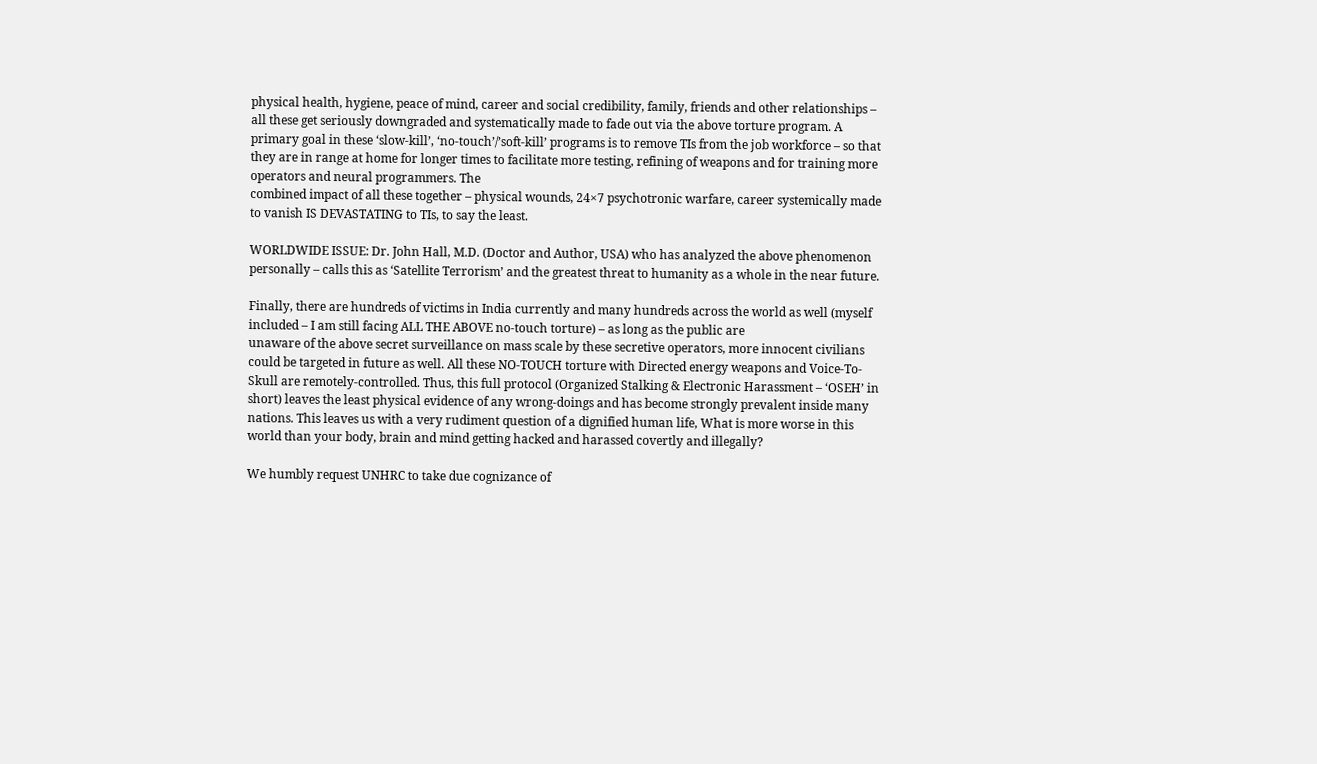physical health, hygiene, peace of mind, career and social credibility, family, friends and other relationships – all these get seriously downgraded and systematically made to fade out via the above torture program. A primary goal in these ‘slow-kill’, ‘no-touch’/’soft-kill’ programs is to remove TIs from the job workforce – so that they are in range at home for longer times to facilitate more testing, refining of weapons and for training more operators and neural programmers. The
combined impact of all these together – physical wounds, 24×7 psychotronic warfare, career systemically made to vanish IS DEVASTATING to TIs, to say the least.

WORLDWIDE ISSUE: Dr. John Hall, M.D. (Doctor and Author, USA) who has analyzed the above phenomenon personally – calls this as ‘Satellite Terrorism’ and the greatest threat to humanity as a whole in the near future.

Finally, there are hundreds of victims in India currently and many hundreds across the world as well (myself included – I am still facing ALL THE ABOVE no-touch torture) – as long as the public are
unaware of the above secret surveillance on mass scale by these secretive operators, more innocent civilians could be targeted in future as well. All these NO-TOUCH torture with Directed energy weapons and Voice-To-Skull are remotely-controlled. Thus, this full protocol (Organized Stalking & Electronic Harassment – ‘OSEH’ in short) leaves the least physical evidence of any wrong-doings and has become strongly prevalent inside many nations. This leaves us with a very rudiment question of a dignified human life, What is more worse in this world than your body, brain and mind getting hacked and harassed covertly and illegally?

We humbly request UNHRC to take due cognizance of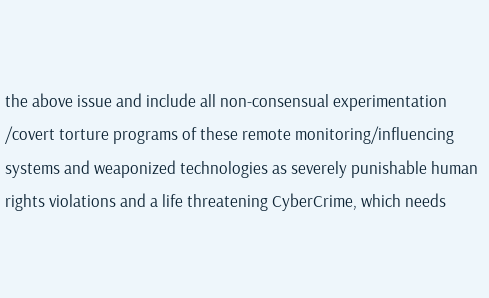the above issue and include all non-consensual experimentation /covert torture programs of these remote monitoring/influencing systems and weaponized technologies as severely punishable human rights violations and a life threatening CyberCrime, which needs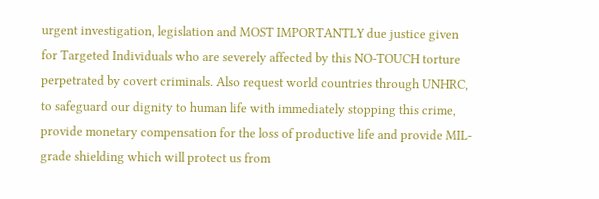urgent investigation, legislation and MOST IMPORTANTLY due justice given for Targeted Individuals who are severely affected by this NO-TOUCH torture perpetrated by covert criminals. Also request world countries through UNHRC, to safeguard our dignity to human life with immediately stopping this crime, provide monetary compensation for the loss of productive life and provide MIL-grade shielding which will protect us from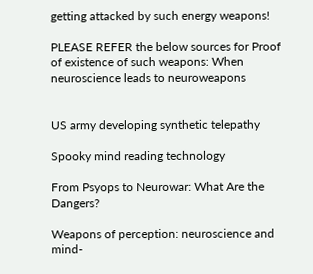getting attacked by such energy weapons!

PLEASE REFER the below sources for Proof of existence of such weapons: When neuroscience leads to neuroweapons


US army developing synthetic telepathy

Spooky mind reading technology

From Psyops to Neurowar: What Are the Dangers?

Weapons of perception: neuroscience and mind-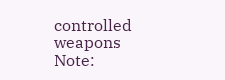controlled weapons
Note: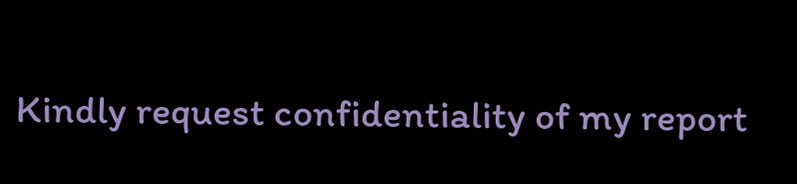Kindly request confidentiality of my report